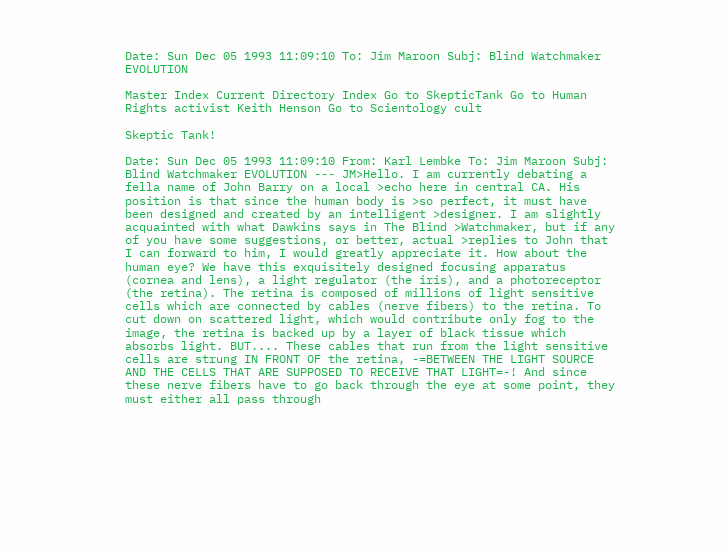Date: Sun Dec 05 1993 11:09:10 To: Jim Maroon Subj: Blind Watchmaker EVOLUTION

Master Index Current Directory Index Go to SkepticTank Go to Human Rights activist Keith Henson Go to Scientology cult

Skeptic Tank!

Date: Sun Dec 05 1993 11:09:10 From: Karl Lembke To: Jim Maroon Subj: Blind Watchmaker EVOLUTION --- JM>Hello. I am currently debating a fella name of John Barry on a local >echo here in central CA. His position is that since the human body is >so perfect, it must have been designed and created by an intelligent >designer. I am slightly acquainted with what Dawkins says in The Blind >Watchmaker, but if any of you have some suggestions, or better, actual >replies to John that I can forward to him, I would greatly appreciate it. How about the human eye? We have this exquisitely designed focusing apparatus (cornea and lens), a light regulator (the iris), and a photoreceptor (the retina). The retina is composed of millions of light sensitive cells which are connected by cables (nerve fibers) to the retina. To cut down on scattered light, which would contribute only fog to the image, the retina is backed up by a layer of black tissue which absorbs light. BUT.... These cables that run from the light sensitive cells are strung IN FRONT OF the retina, -=BETWEEN THE LIGHT SOURCE AND THE CELLS THAT ARE SUPPOSED TO RECEIVE THAT LIGHT=-! And since these nerve fibers have to go back through the eye at some point, they must either all pass through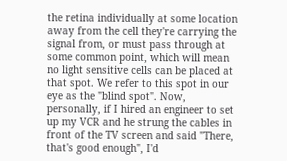the retina individually at some location away from the cell they're carrying the signal from, or must pass through at some common point, which will mean no light sensitive cells can be placed at that spot. We refer to this spot in our eye as the "blind spot". Now, personally, if I hired an engineer to set up my VCR and he strung the cables in front of the TV screen and said "There, that's good enough", I'd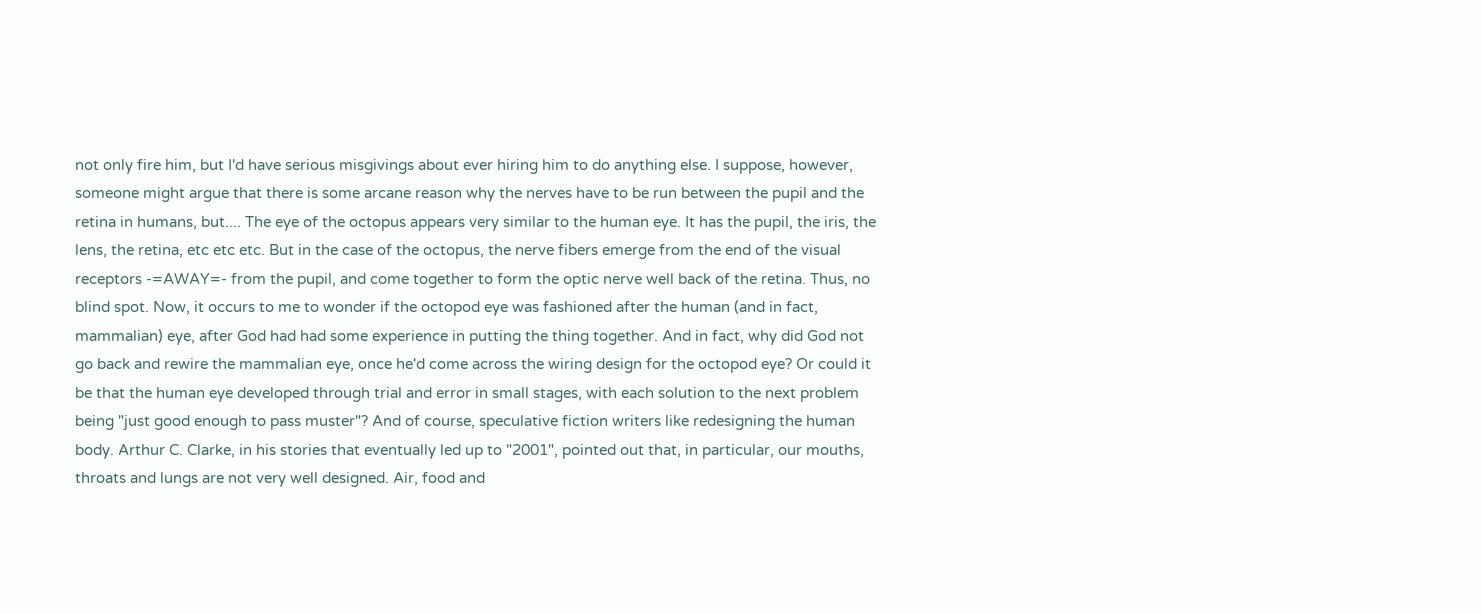not only fire him, but I'd have serious misgivings about ever hiring him to do anything else. I suppose, however, someone might argue that there is some arcane reason why the nerves have to be run between the pupil and the retina in humans, but.... The eye of the octopus appears very similar to the human eye. It has the pupil, the iris, the lens, the retina, etc etc etc. But in the case of the octopus, the nerve fibers emerge from the end of the visual receptors -=AWAY=- from the pupil, and come together to form the optic nerve well back of the retina. Thus, no blind spot. Now, it occurs to me to wonder if the octopod eye was fashioned after the human (and in fact, mammalian) eye, after God had had some experience in putting the thing together. And in fact, why did God not go back and rewire the mammalian eye, once he'd come across the wiring design for the octopod eye? Or could it be that the human eye developed through trial and error in small stages, with each solution to the next problem being "just good enough to pass muster"? And of course, speculative fiction writers like redesigning the human body. Arthur C. Clarke, in his stories that eventually led up to "2001", pointed out that, in particular, our mouths, throats and lungs are not very well designed. Air, food and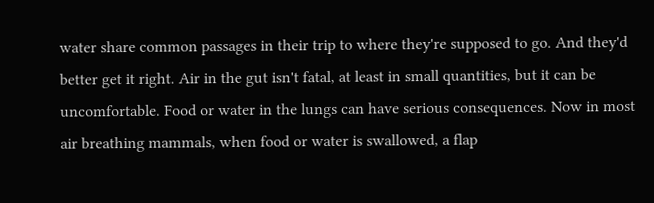water share common passages in their trip to where they're supposed to go. And they'd better get it right. Air in the gut isn't fatal, at least in small quantities, but it can be uncomfortable. Food or water in the lungs can have serious consequences. Now in most air breathing mammals, when food or water is swallowed, a flap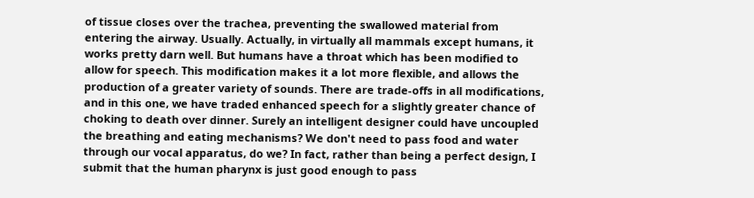of tissue closes over the trachea, preventing the swallowed material from entering the airway. Usually. Actually, in virtually all mammals except humans, it works pretty darn well. But humans have a throat which has been modified to allow for speech. This modification makes it a lot more flexible, and allows the production of a greater variety of sounds. There are trade-offs in all modifications, and in this one, we have traded enhanced speech for a slightly greater chance of choking to death over dinner. Surely an intelligent designer could have uncoupled the breathing and eating mechanisms? We don't need to pass food and water through our vocal apparatus, do we? In fact, rather than being a perfect design, I submit that the human pharynx is just good enough to pass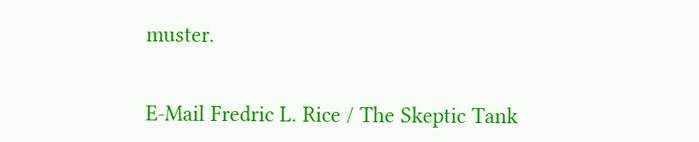muster.


E-Mail Fredric L. Rice / The Skeptic Tank